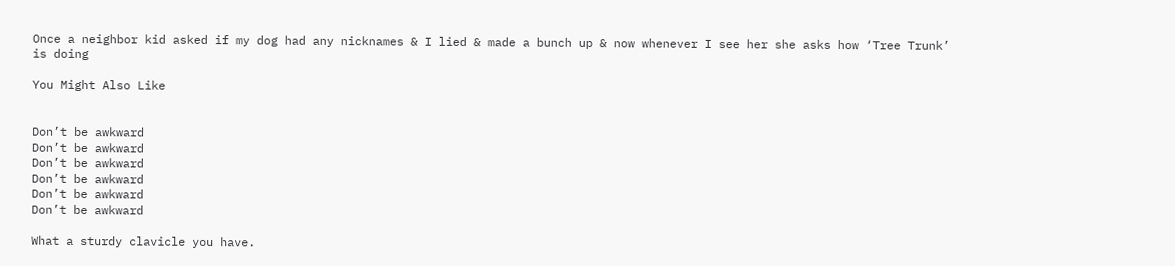Once a neighbor kid asked if my dog had any nicknames & I lied & made a bunch up & now whenever I see her she asks how ‘Tree Trunk’ is doing

You Might Also Like


Don’t be awkward
Don’t be awkward
Don’t be awkward
Don’t be awkward
Don’t be awkward
Don’t be awkward

What a sturdy clavicle you have.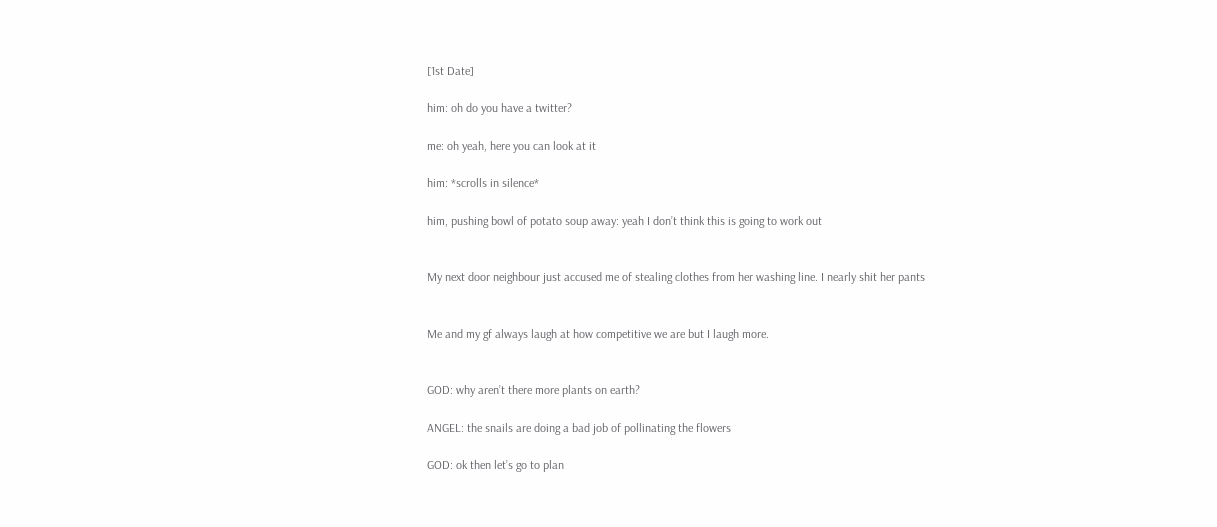[1st Date]

him: oh do you have a twitter?

me: oh yeah, here you can look at it

him: *scrolls in silence*

him, pushing bowl of potato soup away: yeah I don’t think this is going to work out


My next door neighbour just accused me of stealing clothes from her washing line. I nearly shit her pants


Me and my gf always laugh at how competitive we are but I laugh more.


GOD: why aren’t there more plants on earth?

ANGEL: the snails are doing a bad job of pollinating the flowers

GOD: ok then let’s go to plan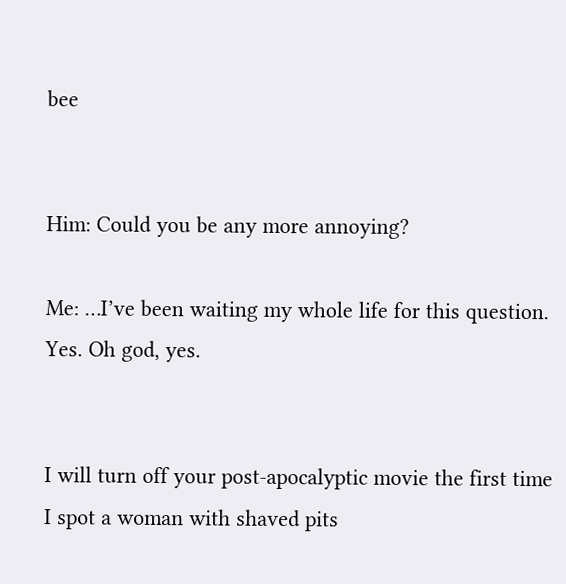bee


Him: Could you be any more annoying?

Me: …I’ve been waiting my whole life for this question. Yes. Oh god, yes.


I will turn off your post-apocalyptic movie the first time I spot a woman with shaved pits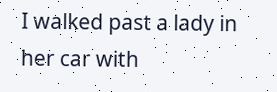I walked past a lady in her car with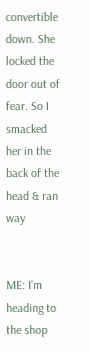convertible down. She locked the door out of fear. So I smacked her in the back of the head & ran way


ME: I’m heading to the shop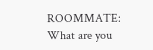ROOMMATE: What are you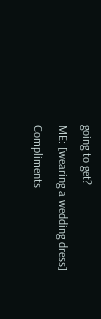going to get?
ME: [wearing a wedding dress] Compliments